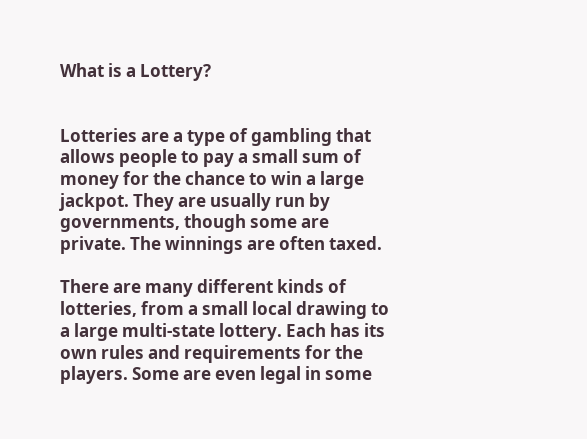What is a Lottery?


Lotteries are a type of gambling that allows people to pay a small sum of money for the chance to win a large jackpot. They are usually run by governments, though some are private. The winnings are often taxed.

There are many different kinds of lotteries, from a small local drawing to a large multi-state lottery. Each has its own rules and requirements for the players. Some are even legal in some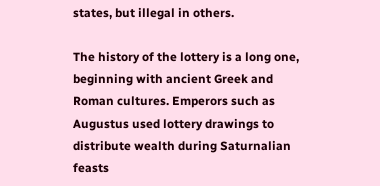states, but illegal in others.

The history of the lottery is a long one, beginning with ancient Greek and Roman cultures. Emperors such as Augustus used lottery drawings to distribute wealth during Saturnalian feasts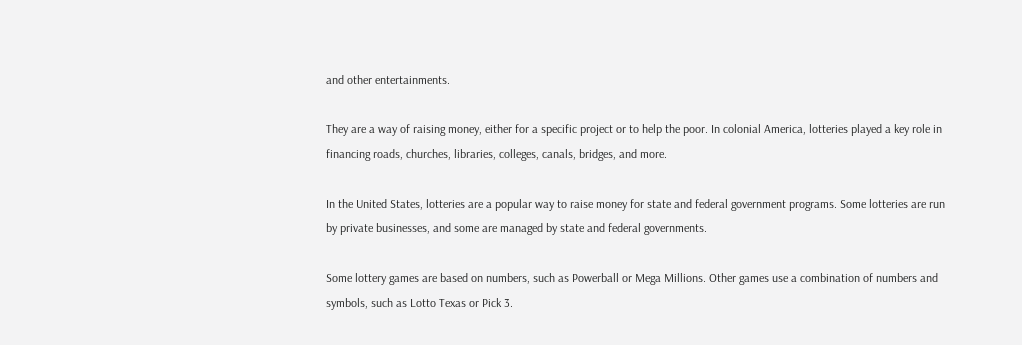and other entertainments.

They are a way of raising money, either for a specific project or to help the poor. In colonial America, lotteries played a key role in financing roads, churches, libraries, colleges, canals, bridges, and more.

In the United States, lotteries are a popular way to raise money for state and federal government programs. Some lotteries are run by private businesses, and some are managed by state and federal governments.

Some lottery games are based on numbers, such as Powerball or Mega Millions. Other games use a combination of numbers and symbols, such as Lotto Texas or Pick 3.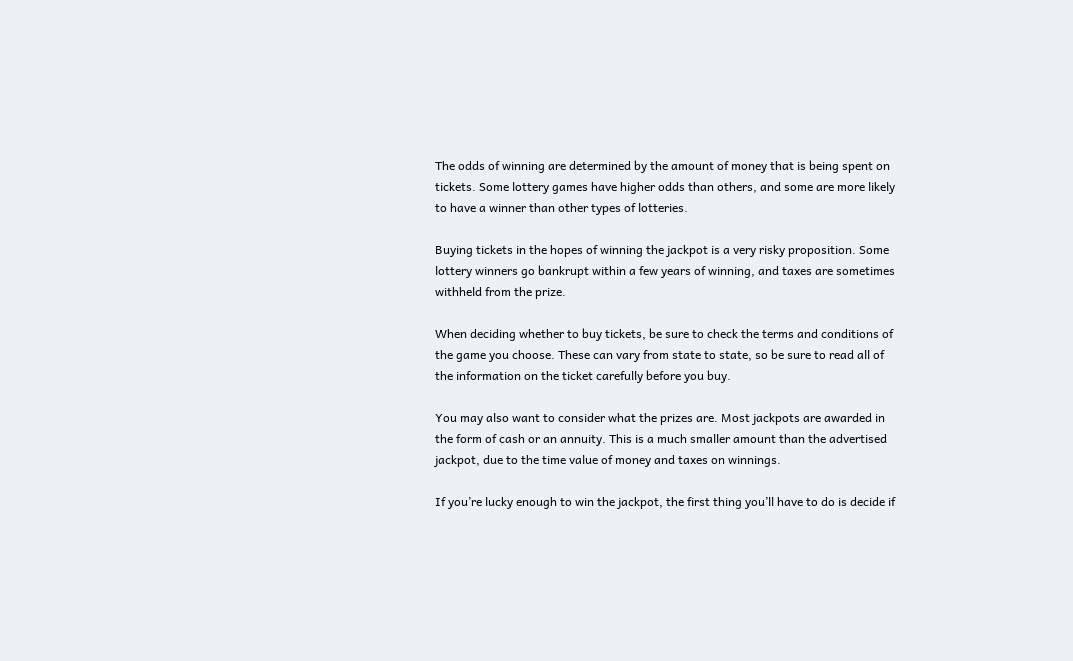The odds of winning are determined by the amount of money that is being spent on tickets. Some lottery games have higher odds than others, and some are more likely to have a winner than other types of lotteries.

Buying tickets in the hopes of winning the jackpot is a very risky proposition. Some lottery winners go bankrupt within a few years of winning, and taxes are sometimes withheld from the prize.

When deciding whether to buy tickets, be sure to check the terms and conditions of the game you choose. These can vary from state to state, so be sure to read all of the information on the ticket carefully before you buy.

You may also want to consider what the prizes are. Most jackpots are awarded in the form of cash or an annuity. This is a much smaller amount than the advertised jackpot, due to the time value of money and taxes on winnings.

If you’re lucky enough to win the jackpot, the first thing you’ll have to do is decide if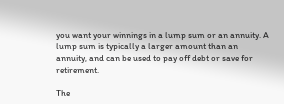you want your winnings in a lump sum or an annuity. A lump sum is typically a larger amount than an annuity, and can be used to pay off debt or save for retirement.

The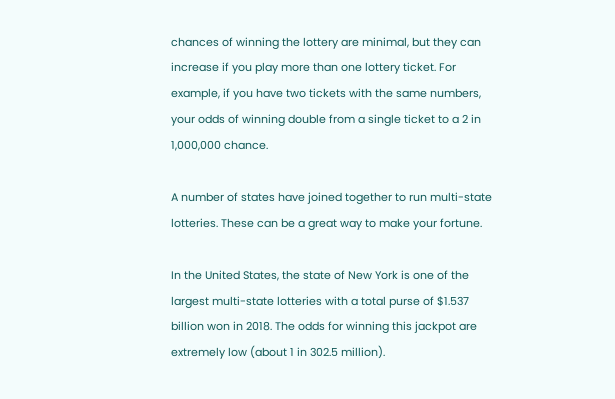chances of winning the lottery are minimal, but they can increase if you play more than one lottery ticket. For example, if you have two tickets with the same numbers, your odds of winning double from a single ticket to a 2 in 1,000,000 chance.

A number of states have joined together to run multi-state lotteries. These can be a great way to make your fortune.

In the United States, the state of New York is one of the largest multi-state lotteries with a total purse of $1.537 billion won in 2018. The odds for winning this jackpot are extremely low (about 1 in 302.5 million).